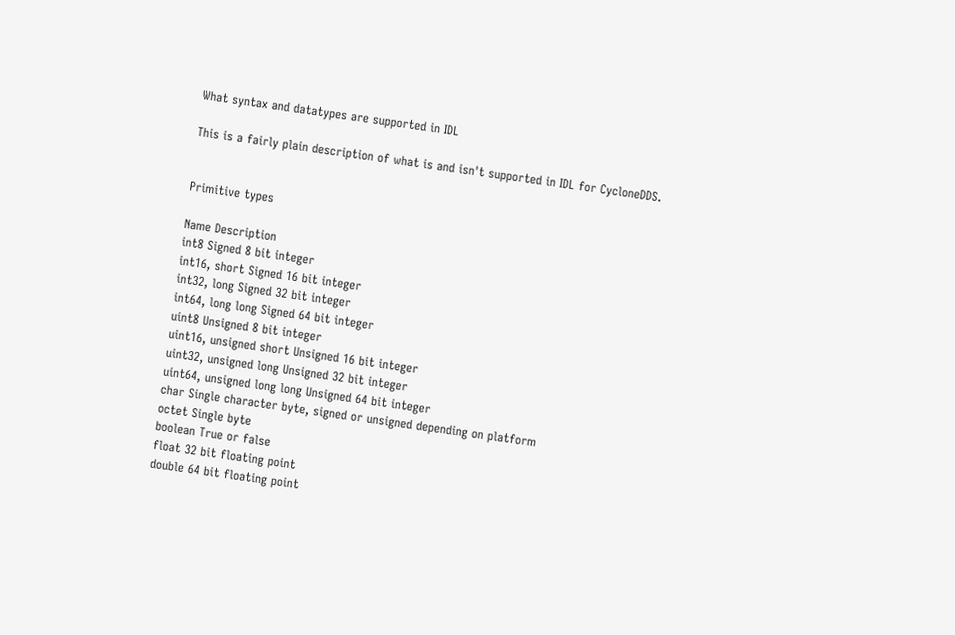What syntax and datatypes are supported in IDL

This is a fairly plain description of what is and isn't supported in IDL for CycloneDDS.


Primitive types

Name Description
int8 Signed 8 bit integer
int16, short Signed 16 bit integer
int32, long Signed 32 bit integer
int64, long long Signed 64 bit integer
uint8 Unsigned 8 bit integer
uint16, unsigned short Unsigned 16 bit integer
uint32, unsigned long Unsigned 32 bit integer
uint64, unsigned long long Unsigned 64 bit integer
char Single character byte, signed or unsigned depending on platform
octet Single byte
boolean True or false
float 32 bit floating point
double 64 bit floating point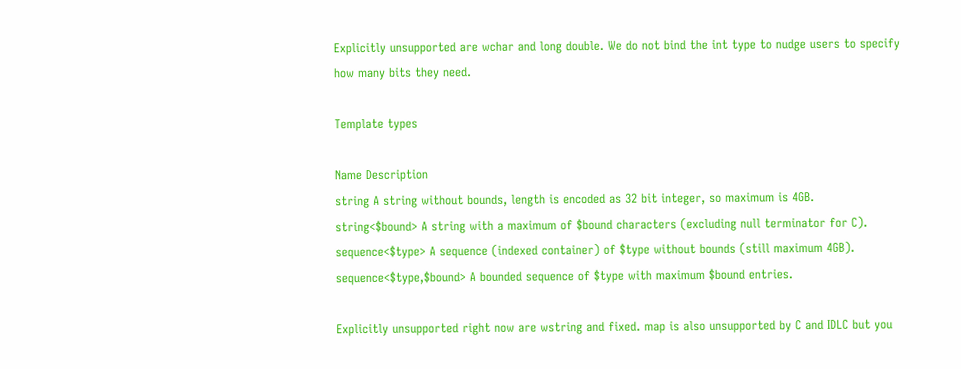Explicitly unsupported are wchar and long double. We do not bind the int type to nudge users to specify how many bits they need.

Template types

Name Description
string A string without bounds, length is encoded as 32 bit integer, so maximum is 4GB.
string<$bound> A string with a maximum of $bound characters (excluding null terminator for C).
sequence<$type> A sequence (indexed container) of $type without bounds (still maximum 4GB).
sequence<$type,$bound> A bounded sequence of $type with maximum $bound entries.

Explicitly unsupported right now are wstring and fixed. map is also unsupported by C and IDLC but you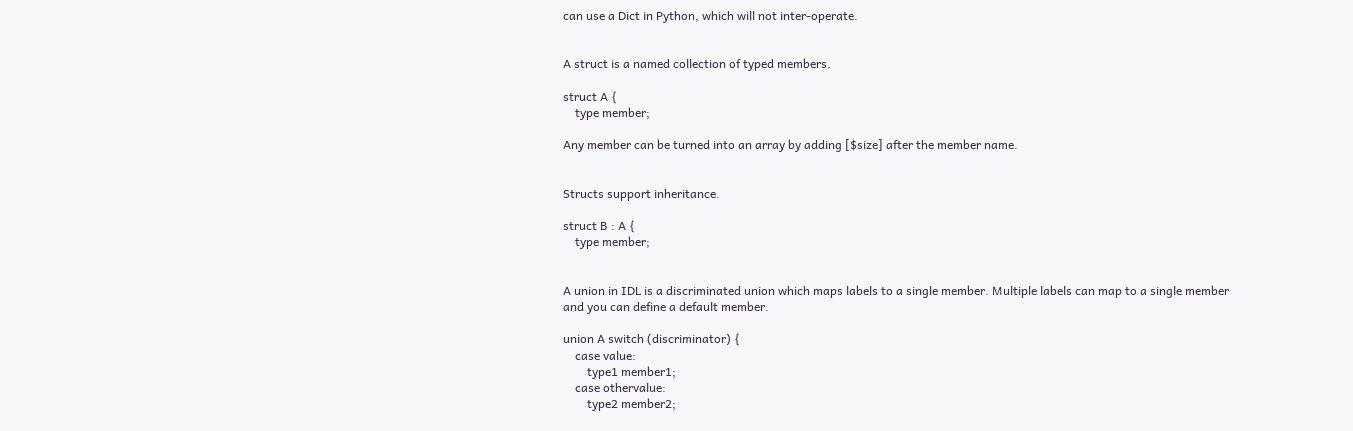can use a Dict in Python, which will not inter-operate.


A struct is a named collection of typed members.

struct A {
    type member;

Any member can be turned into an array by adding [$size] after the member name.


Structs support inheritance.

struct B : A {
    type member;


A union in IDL is a discriminated union which maps labels to a single member. Multiple labels can map to a single member and you can define a default member.

union A switch (discriminator) {
    case value:
        type1 member1;
    case othervalue:
        type2 member2;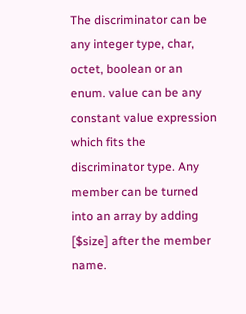The discriminator can be any integer type, char, octet, boolean or an enum. value can be any constant value expression which fits the discriminator type. Any member can be turned into an array by adding [$size] after the member name.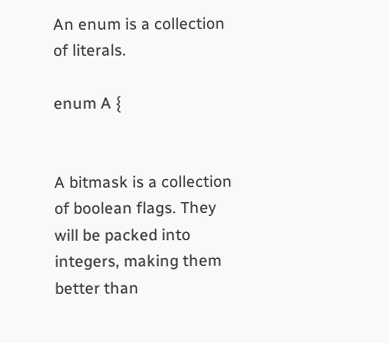An enum is a collection of literals.

enum A {


A bitmask is a collection of boolean flags. They will be packed into integers, making them better than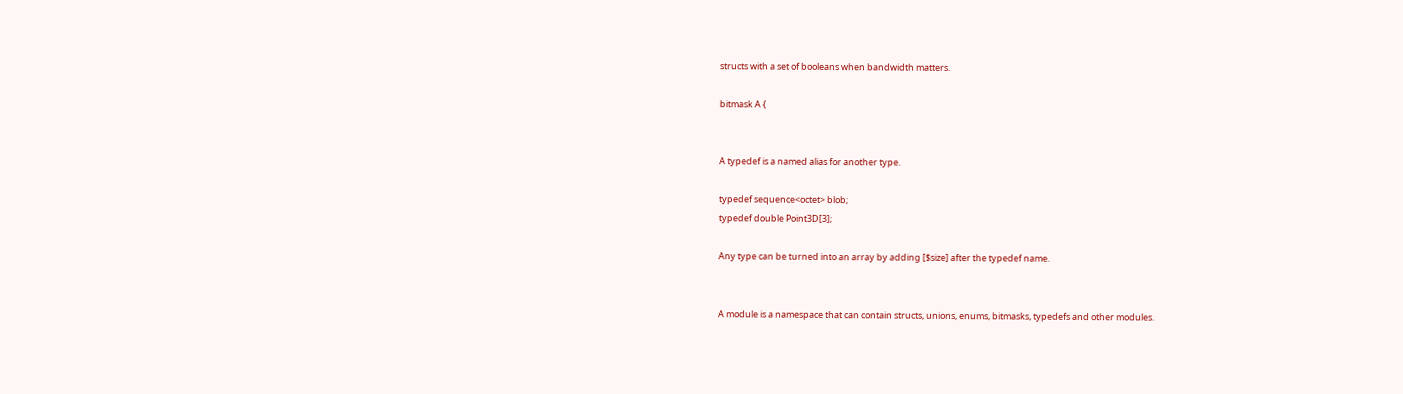structs with a set of booleans when bandwidth matters.

bitmask A {


A typedef is a named alias for another type.

typedef sequence<octet> blob;
typedef double Point3D[3];

Any type can be turned into an array by adding [$size] after the typedef name.


A module is a namespace that can contain structs, unions, enums, bitmasks, typedefs and other modules.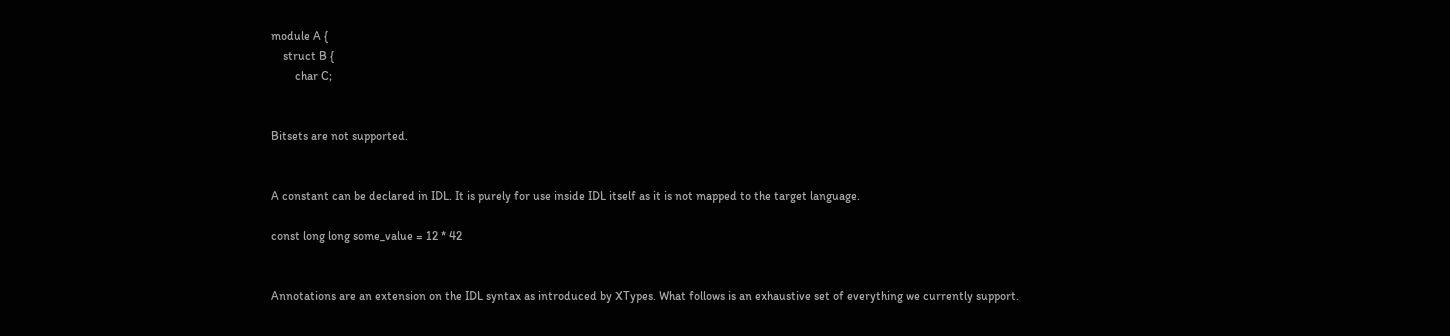module A {
    struct B {
        char C;


Bitsets are not supported.


A constant can be declared in IDL. It is purely for use inside IDL itself as it is not mapped to the target language.

const long long some_value = 12 * 42


Annotations are an extension on the IDL syntax as introduced by XTypes. What follows is an exhaustive set of everything we currently support.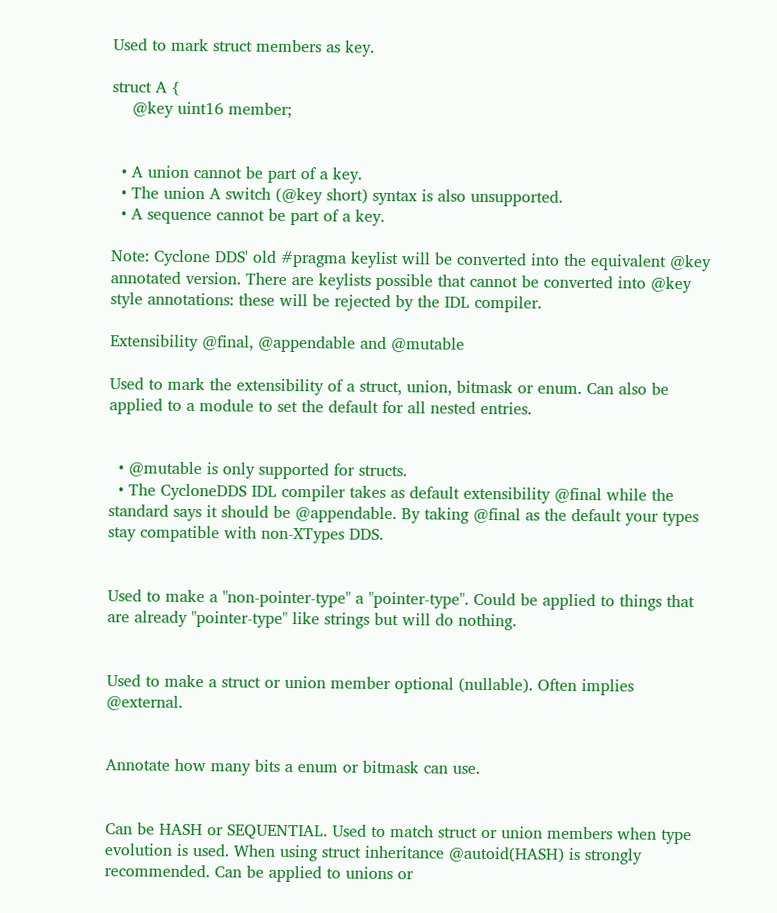Used to mark struct members as key.

struct A {
    @key uint16 member;


  • A union cannot be part of a key.
  • The union A switch (@key short) syntax is also unsupported.
  • A sequence cannot be part of a key.

Note: Cyclone DDS' old #pragma keylist will be converted into the equivalent @key annotated version. There are keylists possible that cannot be converted into @key style annotations: these will be rejected by the IDL compiler.

Extensibility @final, @appendable and @mutable

Used to mark the extensibility of a struct, union, bitmask or enum. Can also be applied to a module to set the default for all nested entries.


  • @mutable is only supported for structs.
  • The CycloneDDS IDL compiler takes as default extensibility @final while the standard says it should be @appendable. By taking @final as the default your types stay compatible with non-XTypes DDS.


Used to make a "non-pointer-type" a "pointer-type". Could be applied to things that are already "pointer-type" like strings but will do nothing.


Used to make a struct or union member optional (nullable). Often implies @external.


Annotate how many bits a enum or bitmask can use.


Can be HASH or SEQUENTIAL. Used to match struct or union members when type evolution is used. When using struct inheritance @autoid(HASH) is strongly recommended. Can be applied to unions or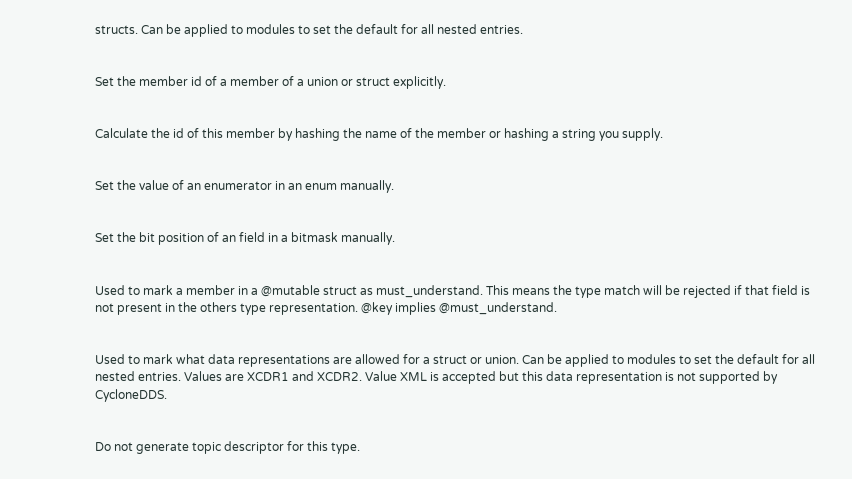structs. Can be applied to modules to set the default for all nested entries.


Set the member id of a member of a union or struct explicitly.


Calculate the id of this member by hashing the name of the member or hashing a string you supply.


Set the value of an enumerator in an enum manually.


Set the bit position of an field in a bitmask manually.


Used to mark a member in a @mutable struct as must_understand. This means the type match will be rejected if that field is not present in the others type representation. @key implies @must_understand.


Used to mark what data representations are allowed for a struct or union. Can be applied to modules to set the default for all nested entries. Values are XCDR1 and XCDR2. Value XML is accepted but this data representation is not supported by CycloneDDS.


Do not generate topic descriptor for this type.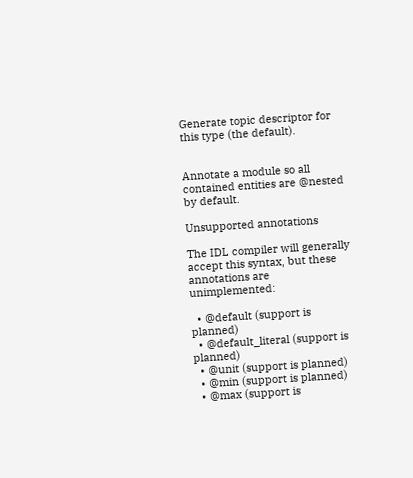Generate topic descriptor for this type (the default).


Annotate a module so all contained entities are @nested by default.

Unsupported annotations

The IDL compiler will generally accept this syntax, but these annotations are unimplemented:

  • @default (support is planned)
  • @default_literal (support is planned)
  • @unit (support is planned)
  • @min (support is planned)
  • @max (support is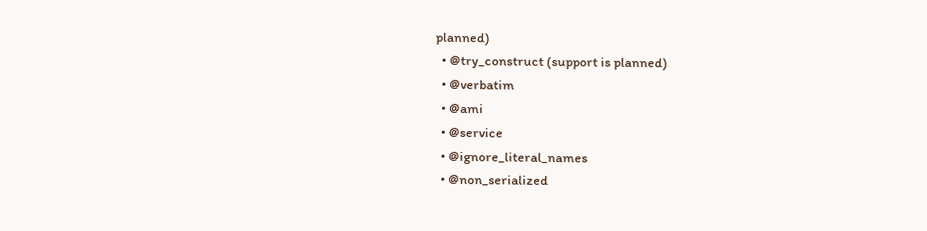planned)
  • @try_construct (support is planned)
  • @verbatim
  • @ami
  • @service
  • @ignore_literal_names
  • @non_serialized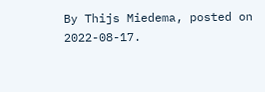By Thijs Miedema, posted on 2022-08-17.